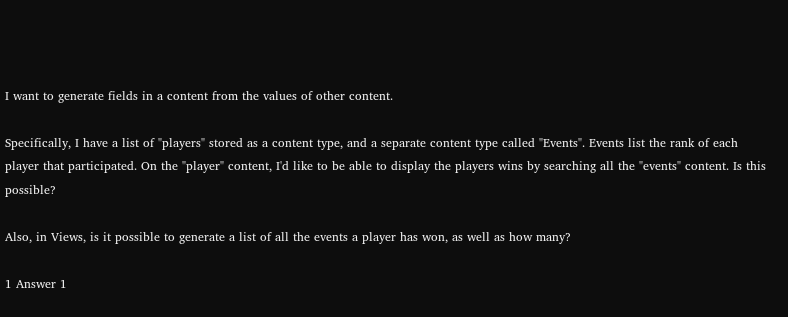I want to generate fields in a content from the values of other content.

Specifically, I have a list of "players" stored as a content type, and a separate content type called "Events". Events list the rank of each player that participated. On the "player" content, I'd like to be able to display the players wins by searching all the "events" content. Is this possible?

Also, in Views, is it possible to generate a list of all the events a player has won, as well as how many?

1 Answer 1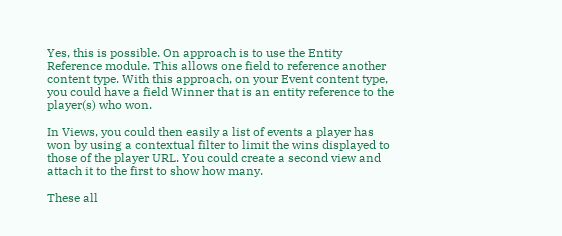Yes, this is possible. On approach is to use the Entity Reference module. This allows one field to reference another content type. With this approach, on your Event content type, you could have a field Winner that is an entity reference to the player(s) who won.

In Views, you could then easily a list of events a player has won by using a contextual filter to limit the wins displayed to those of the player URL. You could create a second view and attach it to the first to show how many.

These all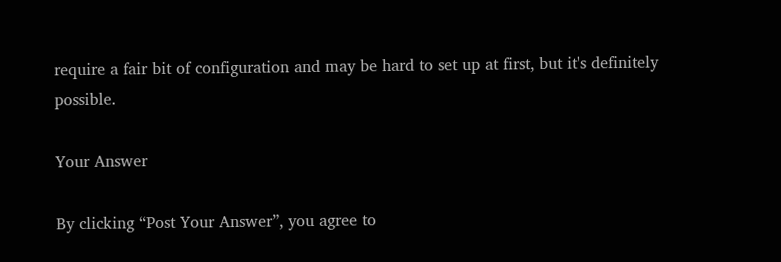require a fair bit of configuration and may be hard to set up at first, but it's definitely possible.

Your Answer

By clicking “Post Your Answer”, you agree to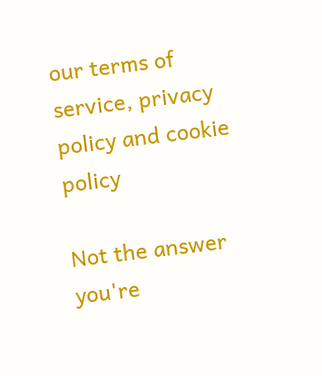our terms of service, privacy policy and cookie policy

Not the answer you're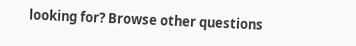looking for? Browse other questions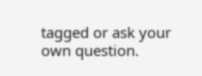tagged or ask your own question.